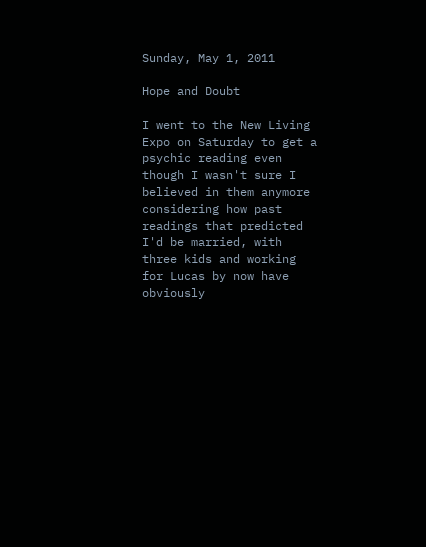Sunday, May 1, 2011

Hope and Doubt

I went to the New Living Expo on Saturday to get a psychic reading even though I wasn't sure I believed in them anymore considering how past readings that predicted I'd be married, with three kids and working for Lucas by now have obviously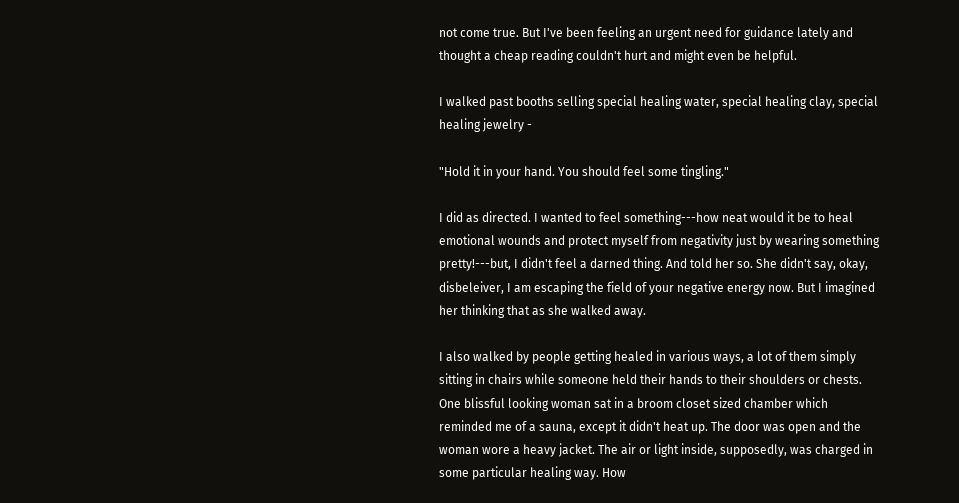not come true. But I've been feeling an urgent need for guidance lately and thought a cheap reading couldn't hurt and might even be helpful.

I walked past booths selling special healing water, special healing clay, special healing jewelry -

"Hold it in your hand. You should feel some tingling."

I did as directed. I wanted to feel something---how neat would it be to heal emotional wounds and protect myself from negativity just by wearing something pretty!---but, I didn't feel a darned thing. And told her so. She didn't say, okay, disbeleiver, I am escaping the field of your negative energy now. But I imagined her thinking that as she walked away.

I also walked by people getting healed in various ways, a lot of them simply sitting in chairs while someone held their hands to their shoulders or chests. One blissful looking woman sat in a broom closet sized chamber which reminded me of a sauna, except it didn't heat up. The door was open and the woman wore a heavy jacket. The air or light inside, supposedly, was charged in some particular healing way. How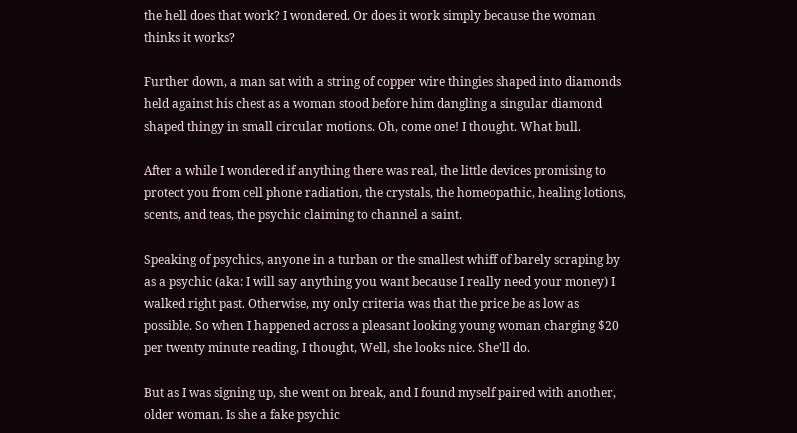the hell does that work? I wondered. Or does it work simply because the woman thinks it works?

Further down, a man sat with a string of copper wire thingies shaped into diamonds held against his chest as a woman stood before him dangling a singular diamond shaped thingy in small circular motions. Oh, come one! I thought. What bull.

After a while I wondered if anything there was real, the little devices promising to protect you from cell phone radiation, the crystals, the homeopathic, healing lotions, scents, and teas, the psychic claiming to channel a saint.

Speaking of psychics, anyone in a turban or the smallest whiff of barely scraping by as a psychic (aka: I will say anything you want because I really need your money) I walked right past. Otherwise, my only criteria was that the price be as low as possible. So when I happened across a pleasant looking young woman charging $20 per twenty minute reading, I thought, Well, she looks nice. She'll do.

But as I was signing up, she went on break, and I found myself paired with another, older woman. Is she a fake psychic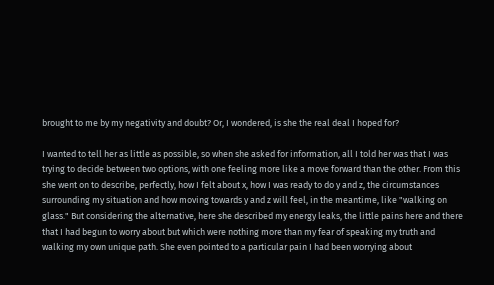brought to me by my negativity and doubt? Or, I wondered, is she the real deal I hoped for?

I wanted to tell her as little as possible, so when she asked for information, all I told her was that I was trying to decide between two options, with one feeling more like a move forward than the other. From this she went on to describe, perfectly, how I felt about x, how I was ready to do y and z, the circumstances surrounding my situation and how moving towards y and z will feel, in the meantime, like "walking on glass." But considering the alternative, here she described my energy leaks, the little pains here and there that I had begun to worry about but which were nothing more than my fear of speaking my truth and walking my own unique path. She even pointed to a particular pain I had been worrying about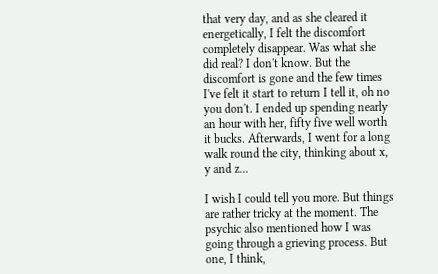that very day, and as she cleared it energetically, I felt the discomfort completely disappear. Was what she did real? I don't know. But the discomfort is gone and the few times I've felt it start to return I tell it, oh no you don't. I ended up spending nearly an hour with her, fifty five well worth it bucks. Afterwards, I went for a long walk round the city, thinking about x, y and z...

I wish I could tell you more. But things are rather tricky at the moment. The psychic also mentioned how I was going through a grieving process. But one, I think,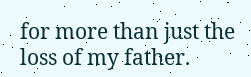for more than just the loss of my father.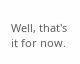Well, that's it for now.